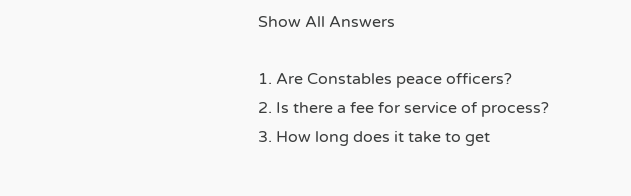Show All Answers

1. Are Constables peace officers?
2. Is there a fee for service of process?
3. How long does it take to get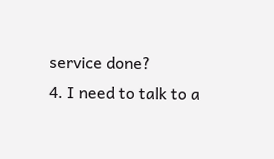service done?
4. I need to talk to a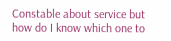Constable about service but how do I know which one to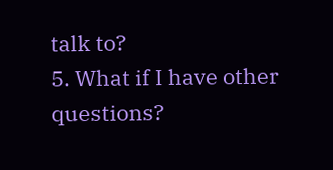talk to?
5. What if I have other questions?